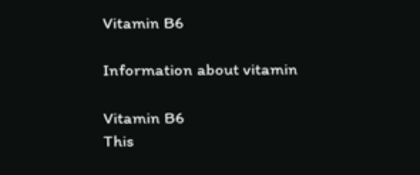Vitamin B6

Information about vitamin

Vitamin B6
This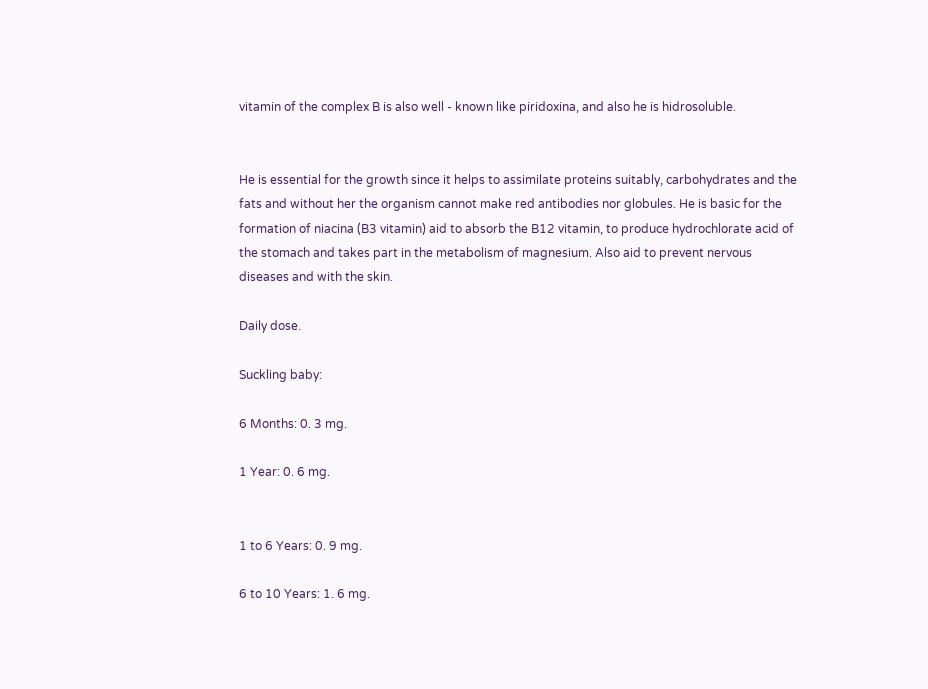vitamin of the complex B is also well - known like piridoxina, and also he is hidrosoluble.


He is essential for the growth since it helps to assimilate proteins suitably, carbohydrates and the fats and without her the organism cannot make red antibodies nor globules. He is basic for the formation of niacina (B3 vitamin) aid to absorb the B12 vitamin, to produce hydrochlorate acid of the stomach and takes part in the metabolism of magnesium. Also aid to prevent nervous diseases and with the skin.

Daily dose.

Suckling baby:

6 Months: 0. 3 mg.

1 Year: 0. 6 mg.


1 to 6 Years: 0. 9 mg.

6 to 10 Years: 1. 6 mg.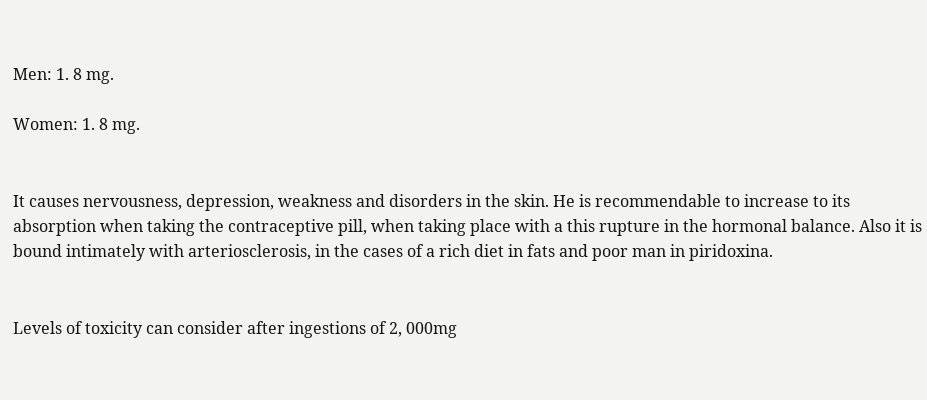Men: 1. 8 mg.

Women: 1. 8 mg.


It causes nervousness, depression, weakness and disorders in the skin. He is recommendable to increase to its absorption when taking the contraceptive pill, when taking place with a this rupture in the hormonal balance. Also it is bound intimately with arteriosclerosis, in the cases of a rich diet in fats and poor man in piridoxina.


Levels of toxicity can consider after ingestions of 2, 000mg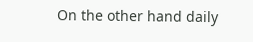On the other hand daily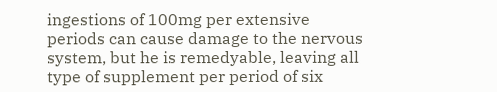ingestions of 100mg per extensive periods can cause damage to the nervous system, but he is remedyable, leaving all type of supplement per period of six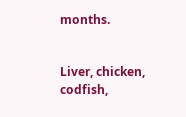months.


Liver, chicken, codfish,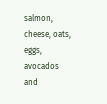salmon, cheese, oats, eggs, avocados and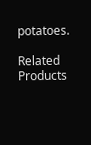potatoes.

Related Products